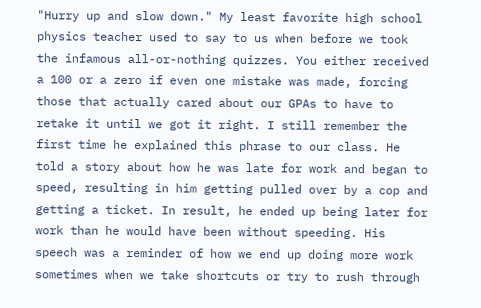"Hurry up and slow down." My least favorite high school physics teacher used to say to us when before we took the infamous all-or-nothing quizzes. You either received a 100 or a zero if even one mistake was made, forcing those that actually cared about our GPAs to have to retake it until we got it right. I still remember the first time he explained this phrase to our class. He told a story about how he was late for work and began to speed, resulting in him getting pulled over by a cop and getting a ticket. In result, he ended up being later for work than he would have been without speeding. His speech was a reminder of how we end up doing more work sometimes when we take shortcuts or try to rush through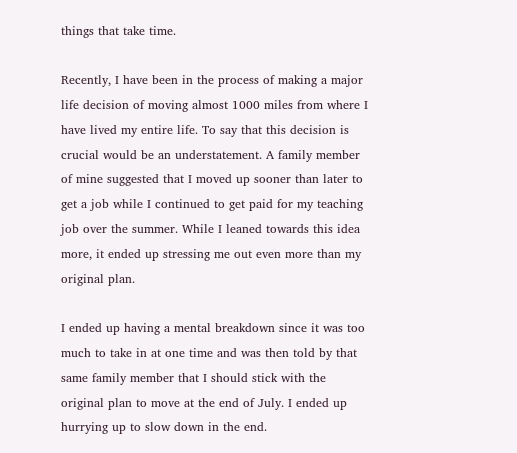things that take time.

Recently, I have been in the process of making a major life decision of moving almost 1000 miles from where I have lived my entire life. To say that this decision is crucial would be an understatement. A family member of mine suggested that I moved up sooner than later to get a job while I continued to get paid for my teaching job over the summer. While I leaned towards this idea more, it ended up stressing me out even more than my original plan.

I ended up having a mental breakdown since it was too much to take in at one time and was then told by that same family member that I should stick with the original plan to move at the end of July. I ended up hurrying up to slow down in the end.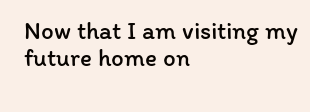Now that I am visiting my future home on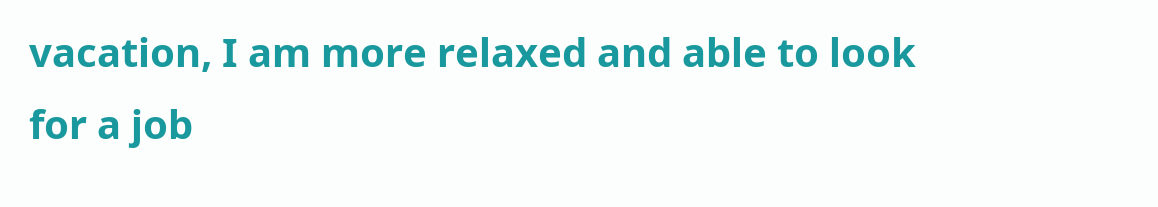vacation, I am more relaxed and able to look for a job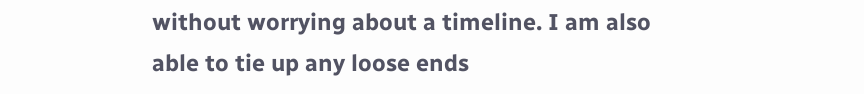without worrying about a timeline. I am also able to tie up any loose ends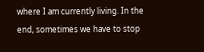where I am currently living. In the end, sometimes we have to stop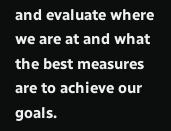and evaluate where we are at and what the best measures are to achieve our goals.